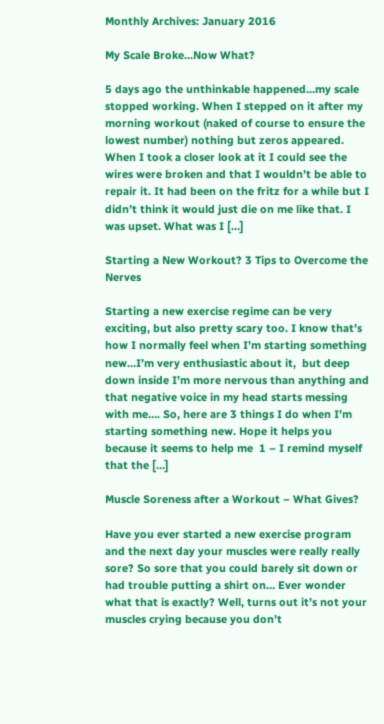Monthly Archives: January 2016

My Scale Broke…Now What?

5 days ago the unthinkable happened…my scale stopped working. When I stepped on it after my morning workout (naked of course to ensure the lowest number) nothing but zeros appeared. When I took a closer look at it I could see the wires were broken and that I wouldn’t be able to repair it. It had been on the fritz for a while but I didn’t think it would just die on me like that. I was upset. What was I […]

Starting a New Workout? 3 Tips to Overcome the Nerves

Starting a new exercise regime can be very exciting, but also pretty scary too. I know that’s how I normally feel when I’m starting something new…I’m very enthusiastic about it,  but deep down inside I’m more nervous than anything and that negative voice in my head starts messing with me…. So, here are 3 things I do when I’m starting something new. Hope it helps you because it seems to help me  1 – I remind myself that the […]

Muscle Soreness after a Workout – What Gives?

Have you ever started a new exercise program and the next day your muscles were really really sore? So sore that you could barely sit down or had trouble putting a shirt on… Ever wonder what that is exactly? Well, turns out it’s not your muscles crying because you don’t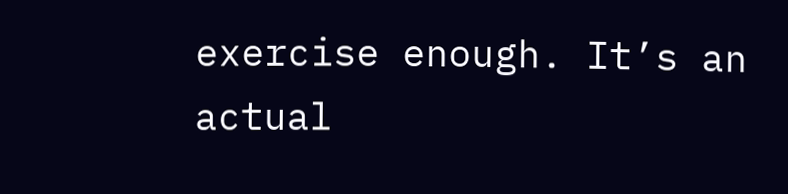exercise enough. It’s an actual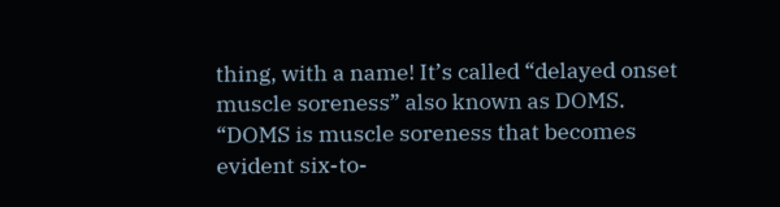thing, with a name! It’s called “delayed onset muscle soreness” also known as DOMS. “DOMS is muscle soreness that becomes evident six-to-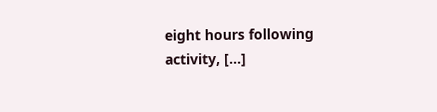eight hours following activity, […]